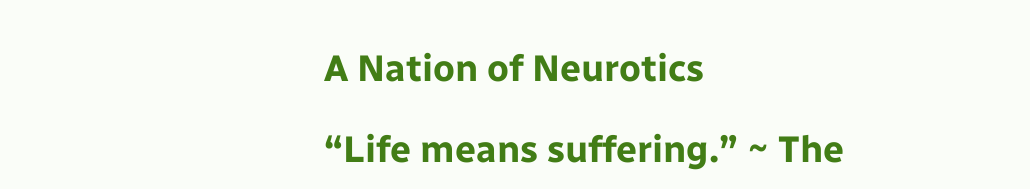A Nation of Neurotics

“Life means suffering.” ~ The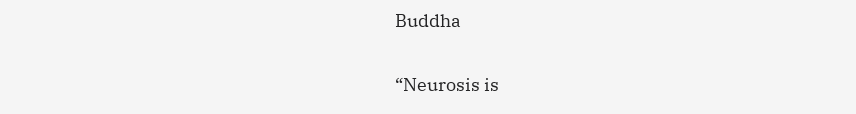Buddha

“Neurosis is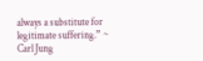always a substitute for legitimate suffering.” ~ Carl Jung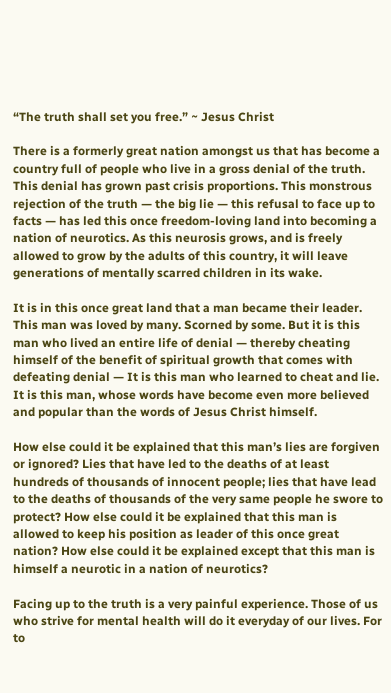“The truth shall set you free.” ~ Jesus Christ

There is a formerly great nation amongst us that has become a country full of people who live in a gross denial of the truth. This denial has grown past crisis proportions. This monstrous rejection of the truth — the big lie — this refusal to face up to facts — has led this once freedom-loving land into becoming a nation of neurotics. As this neurosis grows, and is freely allowed to grow by the adults of this country, it will leave generations of mentally scarred children in its wake.

It is in this once great land that a man became their leader. This man was loved by many. Scorned by some. But it is this man who lived an entire life of denial — thereby cheating himself of the benefit of spiritual growth that comes with defeating denial — It is this man who learned to cheat and lie. It is this man, whose words have become even more believed and popular than the words of Jesus Christ himself.

How else could it be explained that this man’s lies are forgiven or ignored? Lies that have led to the deaths of at least hundreds of thousands of innocent people; lies that have lead to the deaths of thousands of the very same people he swore to protect? How else could it be explained that this man is allowed to keep his position as leader of this once great nation? How else could it be explained except that this man is himself a neurotic in a nation of neurotics?

Facing up to the truth is a very painful experience. Those of us who strive for mental health will do it everyday of our lives. For to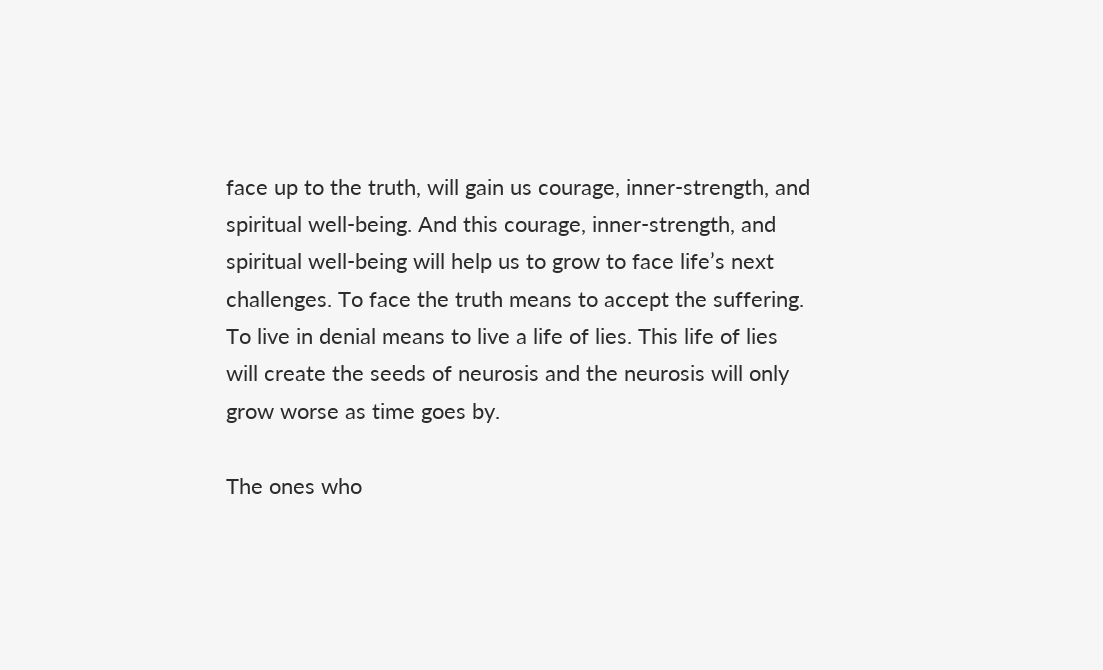face up to the truth, will gain us courage, inner-strength, and spiritual well-being. And this courage, inner-strength, and spiritual well-being will help us to grow to face life’s next challenges. To face the truth means to accept the suffering. To live in denial means to live a life of lies. This life of lies will create the seeds of neurosis and the neurosis will only grow worse as time goes by.

The ones who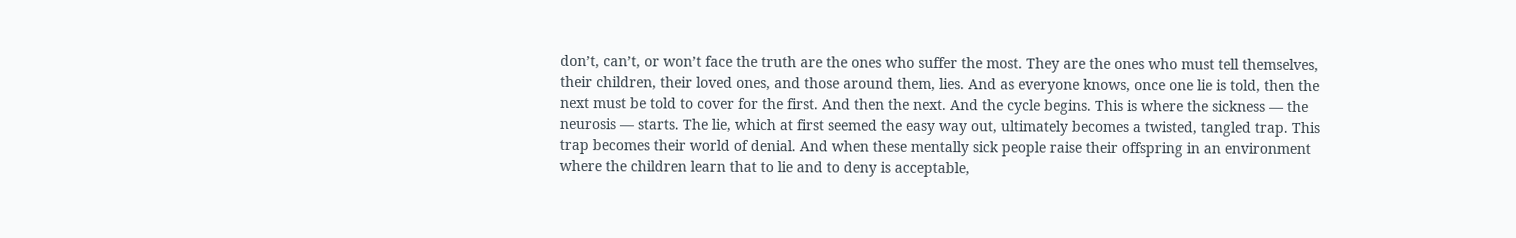don’t, can’t, or won’t face the truth are the ones who suffer the most. They are the ones who must tell themselves, their children, their loved ones, and those around them, lies. And as everyone knows, once one lie is told, then the next must be told to cover for the first. And then the next. And the cycle begins. This is where the sickness — the neurosis — starts. The lie, which at first seemed the easy way out, ultimately becomes a twisted, tangled trap. This trap becomes their world of denial. And when these mentally sick people raise their offspring in an environment where the children learn that to lie and to deny is acceptable,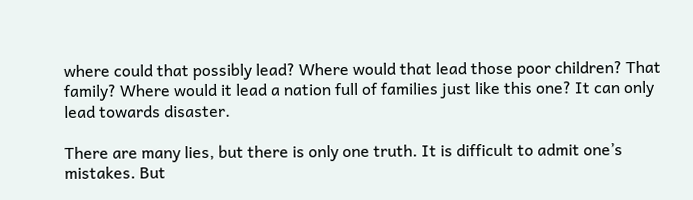where could that possibly lead? Where would that lead those poor children? That family? Where would it lead a nation full of families just like this one? It can only lead towards disaster.

There are many lies, but there is only one truth. It is difficult to admit one’s mistakes. But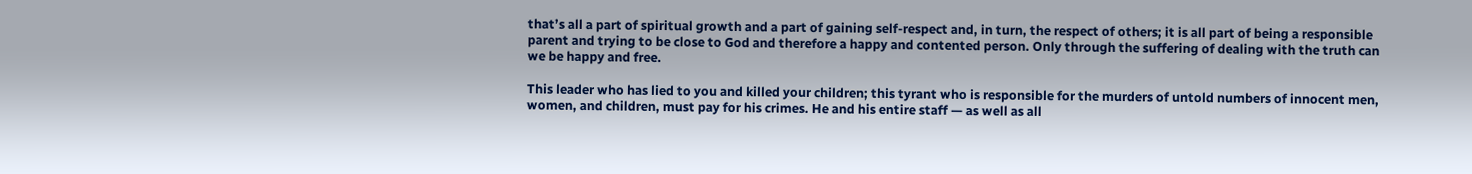that’s all a part of spiritual growth and a part of gaining self-respect and, in turn, the respect of others; it is all part of being a responsible parent and trying to be close to God and therefore a happy and contented person. Only through the suffering of dealing with the truth can we be happy and free.

This leader who has lied to you and killed your children; this tyrant who is responsible for the murders of untold numbers of innocent men, women, and children, must pay for his crimes. He and his entire staff — as well as all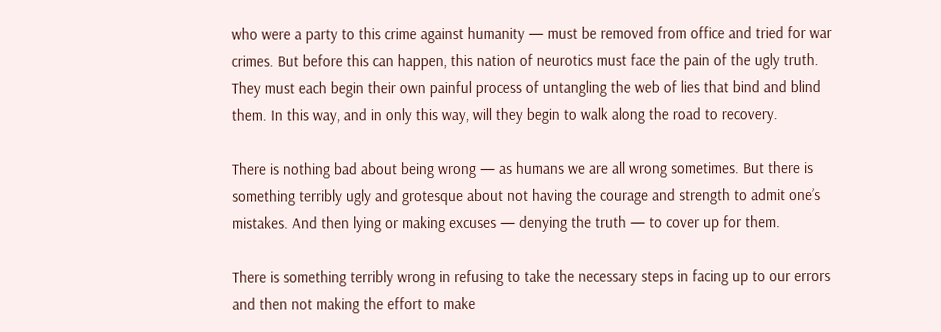who were a party to this crime against humanity — must be removed from office and tried for war crimes. But before this can happen, this nation of neurotics must face the pain of the ugly truth. They must each begin their own painful process of untangling the web of lies that bind and blind them. In this way, and in only this way, will they begin to walk along the road to recovery.

There is nothing bad about being wrong — as humans we are all wrong sometimes. But there is something terribly ugly and grotesque about not having the courage and strength to admit one’s mistakes. And then lying or making excuses — denying the truth — to cover up for them.

There is something terribly wrong in refusing to take the necessary steps in facing up to our errors and then not making the effort to make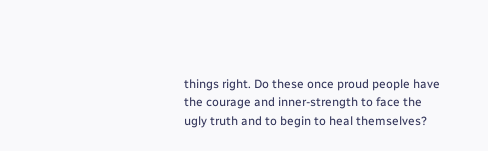things right. Do these once proud people have the courage and inner-strength to face the ugly truth and to begin to heal themselves?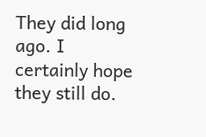They did long ago. I certainly hope they still do.